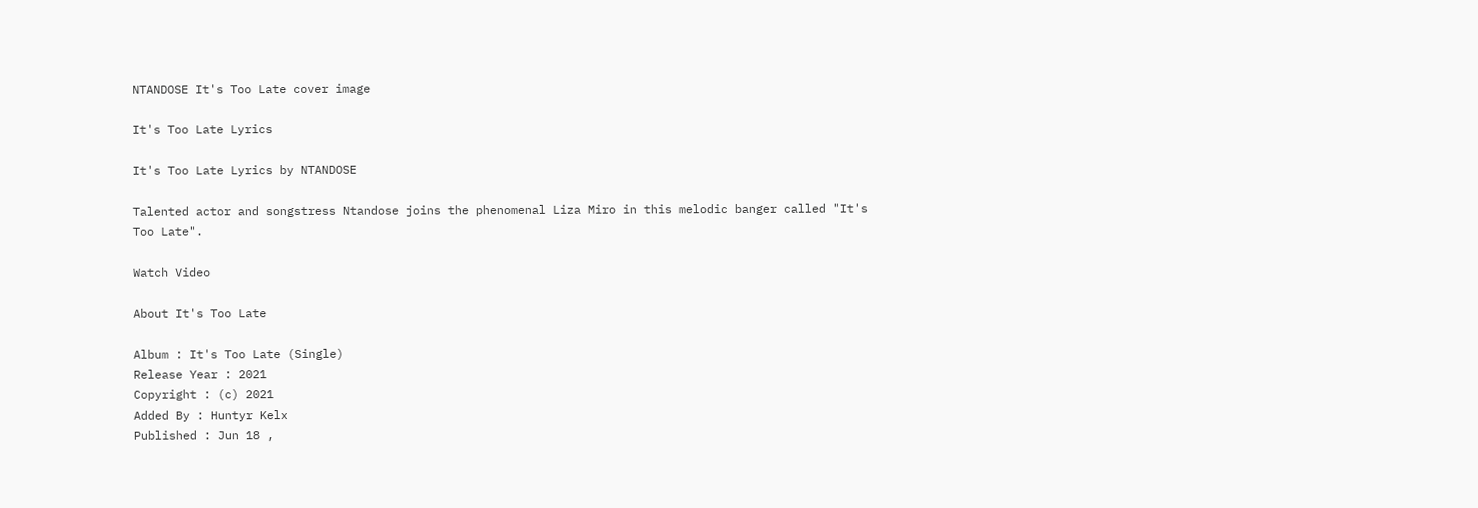NTANDOSE It's Too Late cover image

It's Too Late Lyrics

It's Too Late Lyrics by NTANDOSE

Talented actor and songstress Ntandose joins the phenomenal Liza Miro in this melodic banger called "It's Too Late".

Watch Video

About It's Too Late

Album : It's Too Late (Single)
Release Year : 2021
Copyright : (c) 2021
Added By : Huntyr Kelx
Published : Jun 18 ,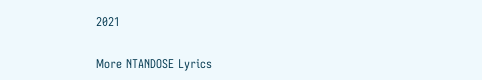2021

More NTANDOSE Lyrics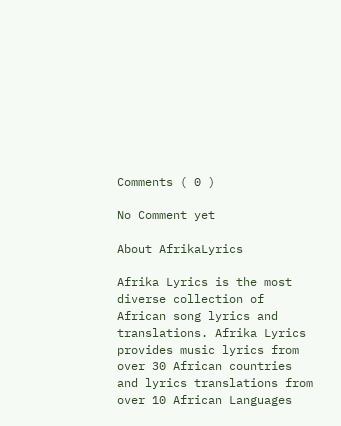Comments ( 0 )

No Comment yet

About AfrikaLyrics

Afrika Lyrics is the most diverse collection of African song lyrics and translations. Afrika Lyrics provides music lyrics from over 30 African countries and lyrics translations from over 10 African Languages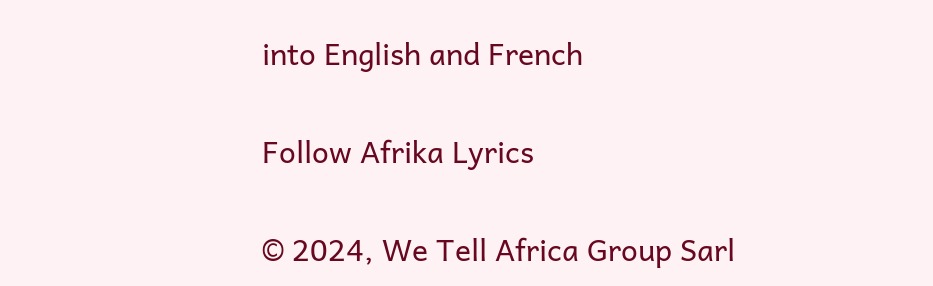into English and French

Follow Afrika Lyrics

© 2024, We Tell Africa Group Sarl